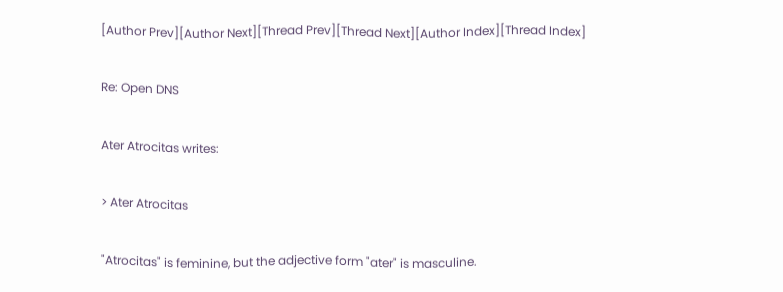[Author Prev][Author Next][Thread Prev][Thread Next][Author Index][Thread Index]

Re: Open DNS

Ater Atrocitas writes:

> Ater Atrocitas

"Atrocitas" is feminine, but the adjective form "ater" is masculine.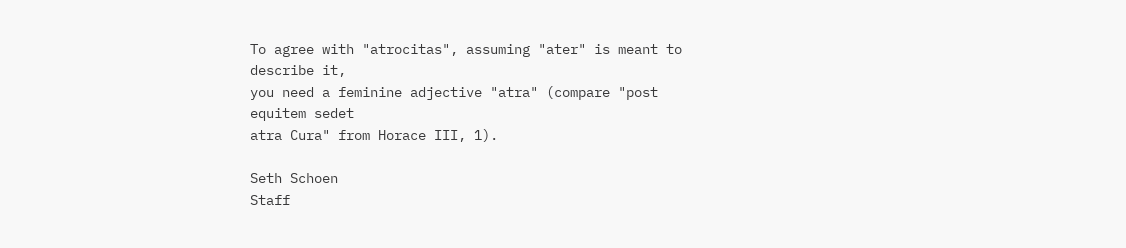To agree with "atrocitas", assuming "ater" is meant to describe it,
you need a feminine adjective "atra" (compare "post equitem sedet
atra Cura" from Horace III, 1).

Seth Schoen
Staff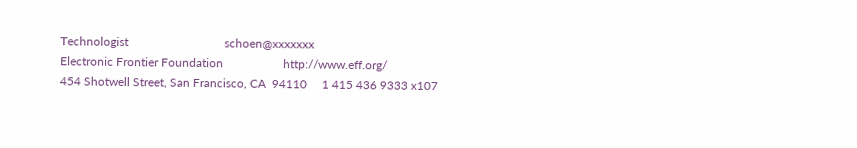Technologist                                schoen@xxxxxxx
Electronic Frontier Foundation                    http://www.eff.org/
454 Shotwell Street, San Francisco, CA  94110     1 415 436 9333 x107